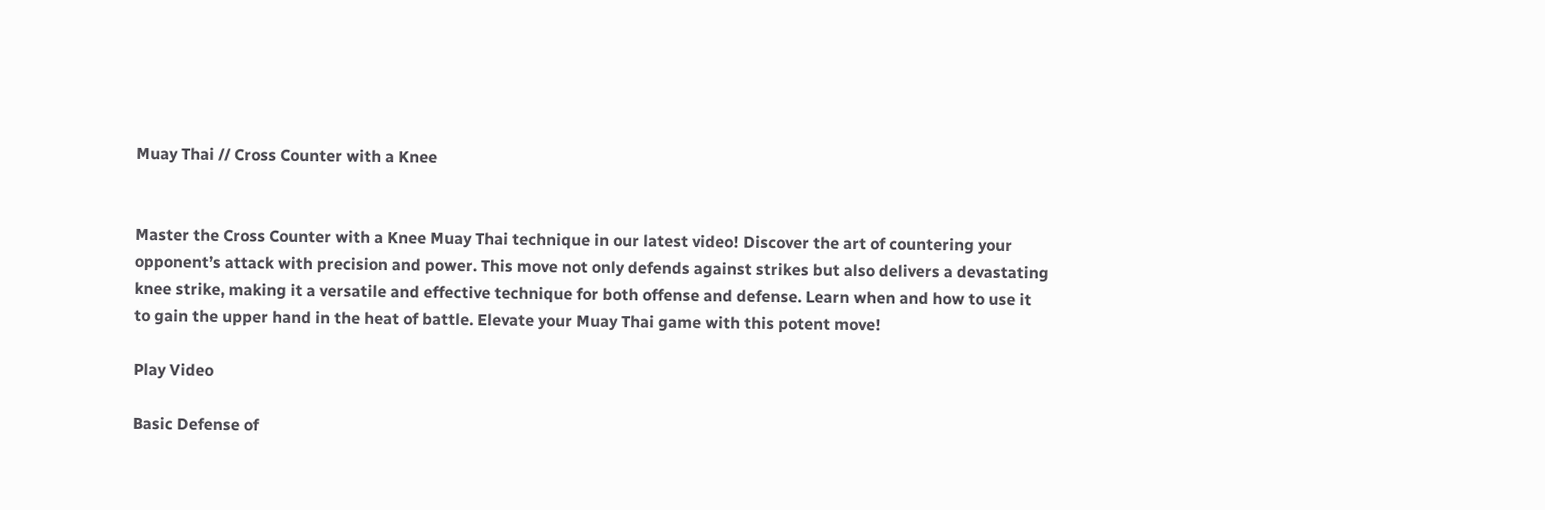Muay Thai // Cross Counter with a Knee


Master the Cross Counter with a Knee Muay Thai technique in our latest video! Discover the art of countering your opponent’s attack with precision and power. This move not only defends against strikes but also delivers a devastating knee strike, making it a versatile and effective technique for both offense and defense. Learn when and how to use it to gain the upper hand in the heat of battle. Elevate your Muay Thai game with this potent move!

Play Video

Basic Defense of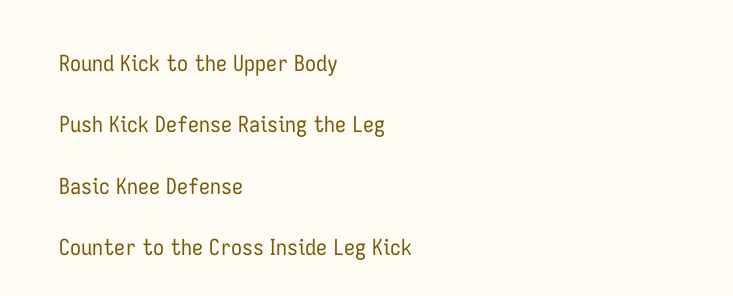Round Kick to the Upper Body

Push Kick Defense Raising the Leg

Basic Knee Defense

Counter to the Cross Inside Leg Kick